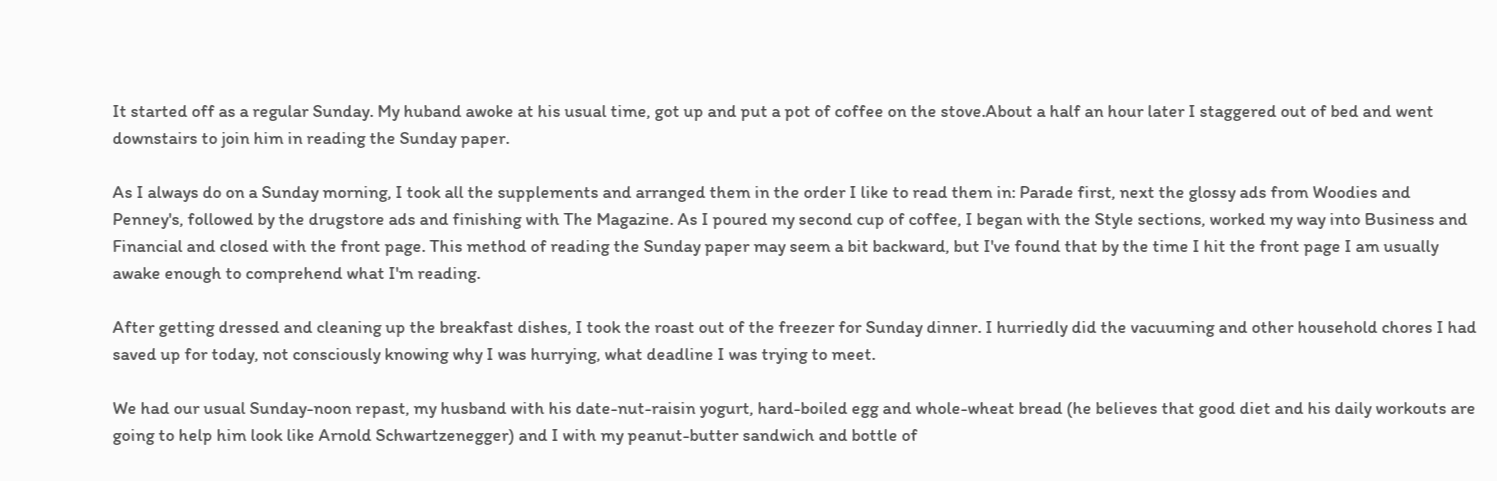It started off as a regular Sunday. My huband awoke at his usual time, got up and put a pot of coffee on the stove.About a half an hour later I staggered out of bed and went downstairs to join him in reading the Sunday paper.

As I always do on a Sunday morning, I took all the supplements and arranged them in the order I like to read them in: Parade first, next the glossy ads from Woodies and Penney's, followed by the drugstore ads and finishing with The Magazine. As I poured my second cup of coffee, I began with the Style sections, worked my way into Business and Financial and closed with the front page. This method of reading the Sunday paper may seem a bit backward, but I've found that by the time I hit the front page I am usually awake enough to comprehend what I'm reading.

After getting dressed and cleaning up the breakfast dishes, I took the roast out of the freezer for Sunday dinner. I hurriedly did the vacuuming and other household chores I had saved up for today, not consciously knowing why I was hurrying, what deadline I was trying to meet.

We had our usual Sunday-noon repast, my husband with his date-nut-raisin yogurt, hard-boiled egg and whole-wheat bread (he believes that good diet and his daily workouts are going to help him look like Arnold Schwartzenegger) and I with my peanut-butter sandwich and bottle of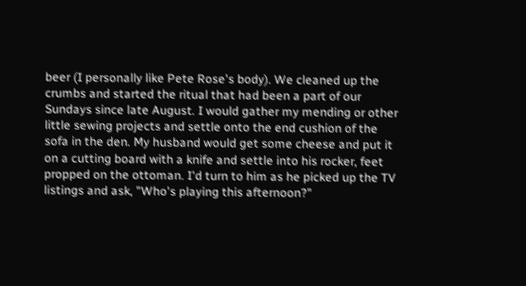beer (I personally like Pete Rose's body). We cleaned up the crumbs and started the ritual that had been a part of our Sundays since late August. I would gather my mending or other little sewing projects and settle onto the end cushion of the sofa in the den. My husband would get some cheese and put it on a cutting board with a knife and settle into his rocker, feet propped on the ottoman. I'd turn to him as he picked up the TV listings and ask, "Who's playing this afternoon?"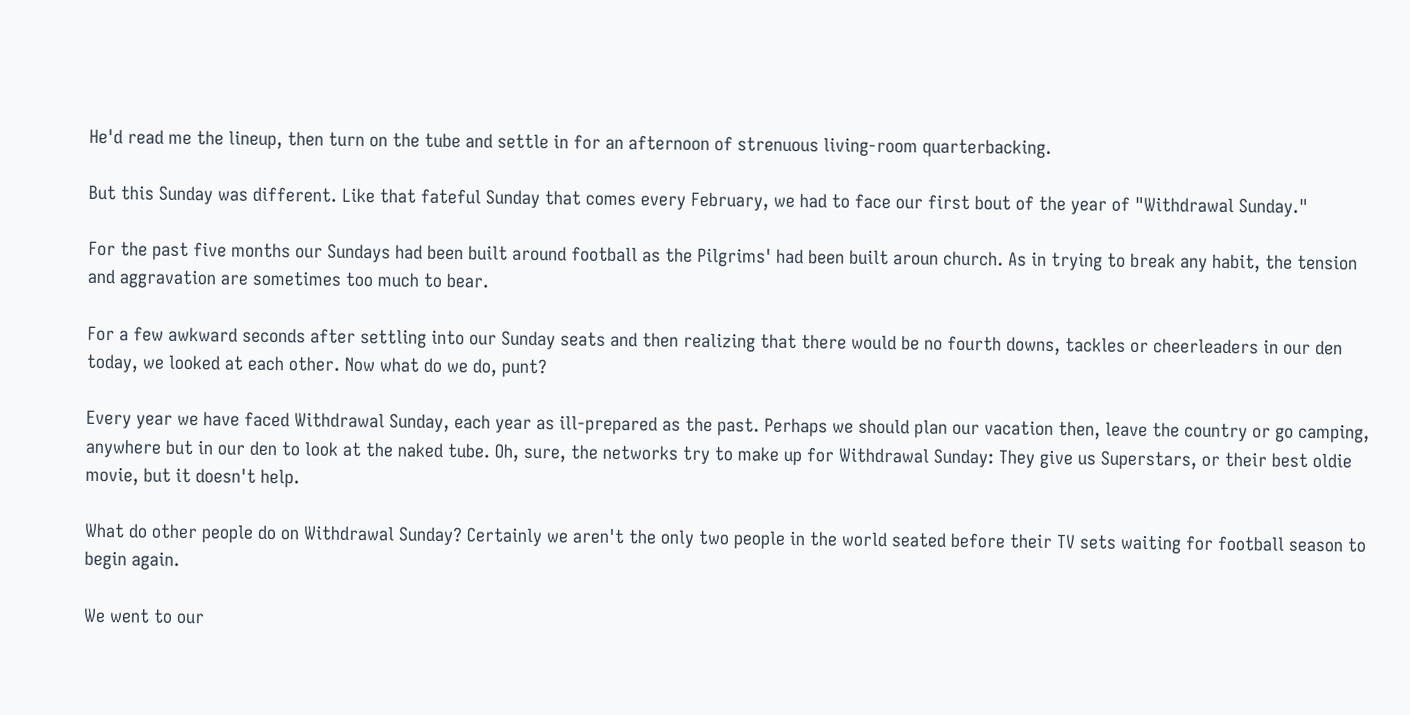He'd read me the lineup, then turn on the tube and settle in for an afternoon of strenuous living-room quarterbacking.

But this Sunday was different. Like that fateful Sunday that comes every February, we had to face our first bout of the year of "Withdrawal Sunday."

For the past five months our Sundays had been built around football as the Pilgrims' had been built aroun church. As in trying to break any habit, the tension and aggravation are sometimes too much to bear.

For a few awkward seconds after settling into our Sunday seats and then realizing that there would be no fourth downs, tackles or cheerleaders in our den today, we looked at each other. Now what do we do, punt?

Every year we have faced Withdrawal Sunday, each year as ill-prepared as the past. Perhaps we should plan our vacation then, leave the country or go camping, anywhere but in our den to look at the naked tube. Oh, sure, the networks try to make up for Withdrawal Sunday: They give us Superstars, or their best oldie movie, but it doesn't help.

What do other people do on Withdrawal Sunday? Certainly we aren't the only two people in the world seated before their TV sets waiting for football season to begin again.

We went to our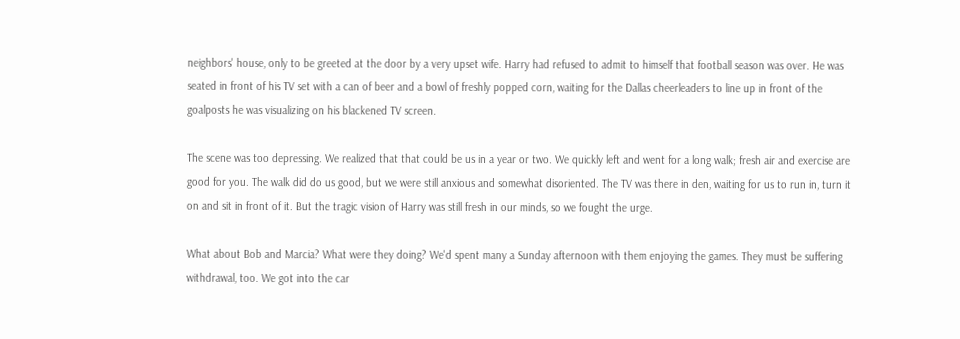neighbors' house, only to be greeted at the door by a very upset wife. Harry had refused to admit to himself that football season was over. He was seated in front of his TV set with a can of beer and a bowl of freshly popped corn, waiting for the Dallas cheerleaders to line up in front of the goalposts he was visualizing on his blackened TV screen.

The scene was too depressing. We realized that that could be us in a year or two. We quickly left and went for a long walk; fresh air and exercise are good for you. The walk did do us good, but we were still anxious and somewhat disoriented. The TV was there in den, waiting for us to run in, turn it on and sit in front of it. But the tragic vision of Harry was still fresh in our minds, so we fought the urge.

What about Bob and Marcia? What were they doing? We'd spent many a Sunday afternoon with them enjoying the games. They must be suffering withdrawal, too. We got into the car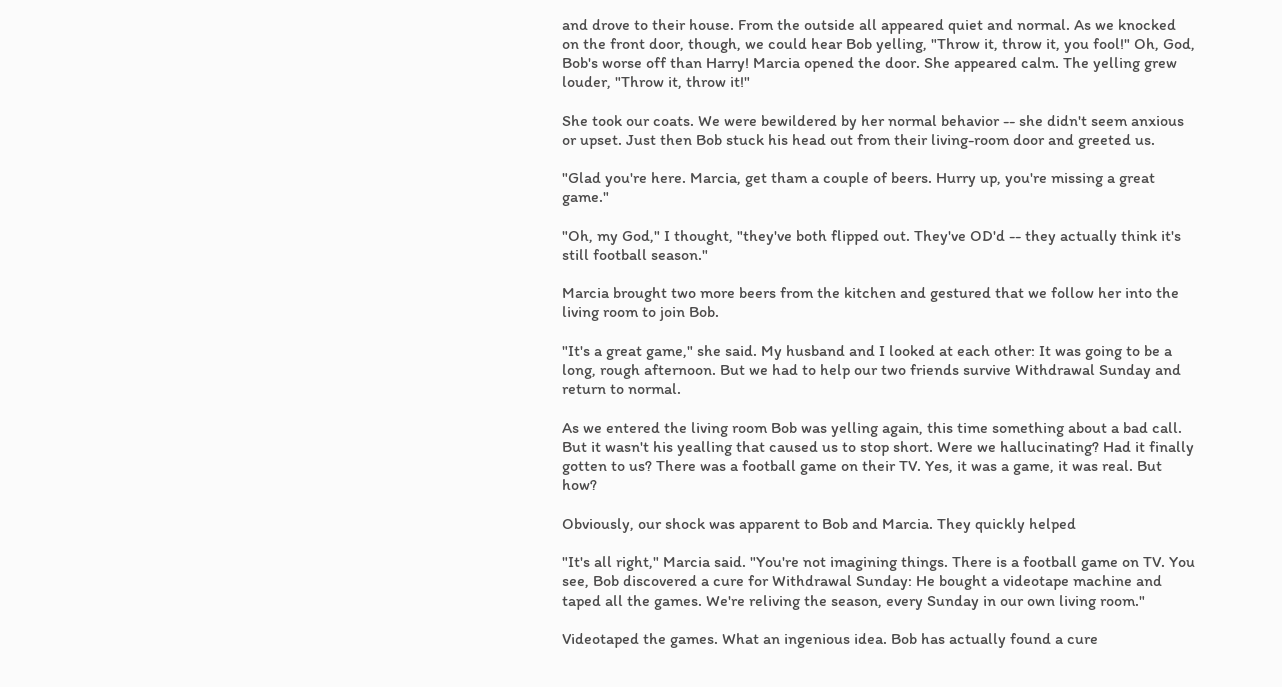and drove to their house. From the outside all appeared quiet and normal. As we knocked on the front door, though, we could hear Bob yelling, "Throw it, throw it, you fool!" Oh, God, Bob's worse off than Harry! Marcia opened the door. She appeared calm. The yelling grew louder, "Throw it, throw it!"

She took our coats. We were bewildered by her normal behavior -- she didn't seem anxious or upset. Just then Bob stuck his head out from their living-room door and greeted us.

"Glad you're here. Marcia, get tham a couple of beers. Hurry up, you're missing a great game."

"Oh, my God," I thought, "they've both flipped out. They've OD'd -- they actually think it's still football season."

Marcia brought two more beers from the kitchen and gestured that we follow her into the living room to join Bob.

"It's a great game," she said. My husband and I looked at each other: It was going to be a long, rough afternoon. But we had to help our two friends survive Withdrawal Sunday and return to normal.

As we entered the living room Bob was yelling again, this time something about a bad call. But it wasn't his yealling that caused us to stop short. Were we hallucinating? Had it finally gotten to us? There was a football game on their TV. Yes, it was a game, it was real. But how?

Obviously, our shock was apparent to Bob and Marcia. They quickly helped

"It's all right," Marcia said. "You're not imagining things. There is a football game on TV. You see, Bob discovered a cure for Withdrawal Sunday: He bought a videotape machine and taped all the games. We're reliving the season, every Sunday in our own living room."

Videotaped the games. What an ingenious idea. Bob has actually found a cure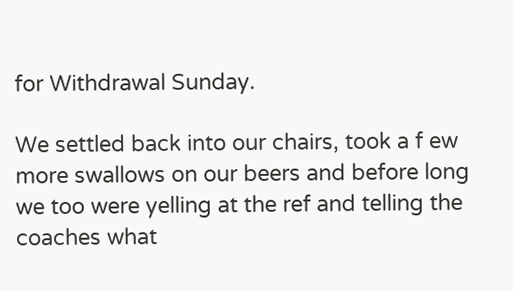for Withdrawal Sunday.

We settled back into our chairs, took a f ew more swallows on our beers and before long we too were yelling at the ref and telling the coaches what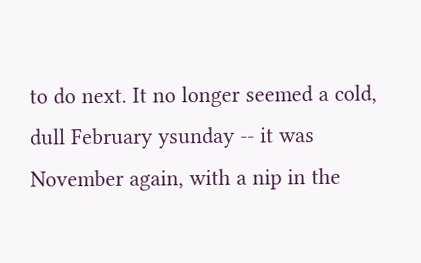to do next. It no longer seemed a cold, dull February ysunday -- it was November again, with a nip in the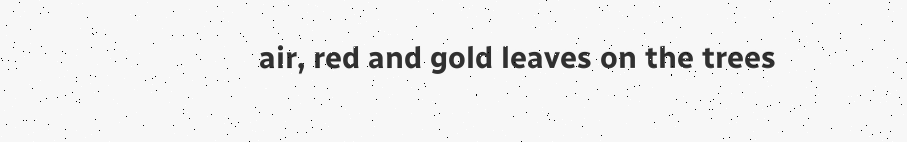air, red and gold leaves on the trees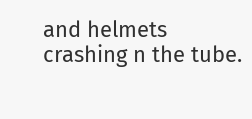and helmets crashing n the tube.